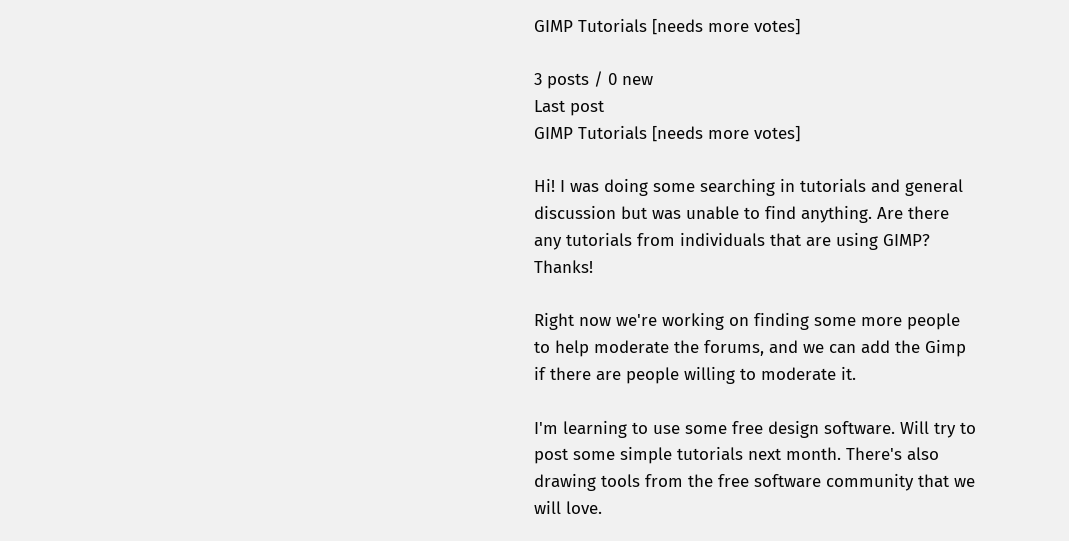GIMP Tutorials [needs more votes]

3 posts / 0 new
Last post
GIMP Tutorials [needs more votes]

Hi! I was doing some searching in tutorials and general discussion but was unable to find anything. Are there any tutorials from individuals that are using GIMP? Thanks!

Right now we're working on finding some more people to help moderate the forums, and we can add the Gimp if there are people willing to moderate it.

I'm learning to use some free design software. Will try to post some simple tutorials next month. There's also drawing tools from the free software community that we will love.